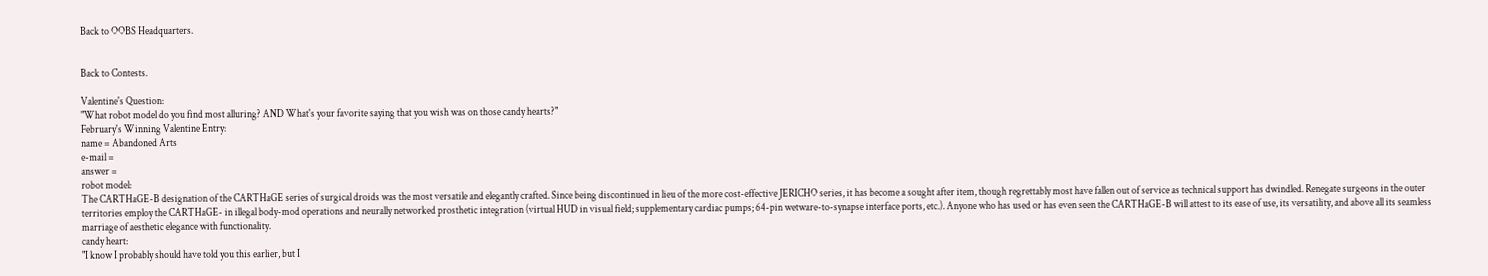Back to OOBS Headquarters.


Back to Contests.

Valentine's Question:
"What robot model do you find most alluring? AND What's your favorite saying that you wish was on those candy hearts?"
February's Winning Valentine Entry:
name = Abandoned Arts
e-mail =
answer =
robot model:
The CARTHaGE-B designation of the CARTHaGE series of surgical droids was the most versatile and elegantly crafted. Since being discontinued in lieu of the more cost-effective JERICHO series, it has become a sought after item, though regrettably most have fallen out of service as technical support has dwindled. Renegate surgeons in the outer territories employ the CARTHaGE- in illegal body-mod operations and neurally networked prosthetic integration (virtual HUD in visual field; supplementary cardiac pumps; 64-pin wetware-to-synapse interface ports, etc.). Anyone who has used or has even seen the CARTHaGE-B will attest to its ease of use, its versatility, and above all its seamless marriage of aesthetic elegance with functionality.
candy heart:
"I know I probably should have told you this earlier, but I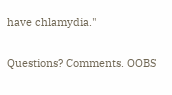have chlamydia."

Questions? Comments. OOBS